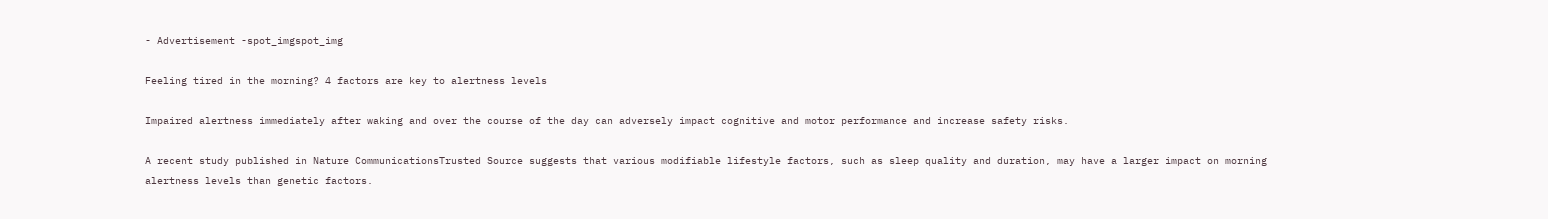- Advertisement -spot_imgspot_img

Feeling tired in the morning? 4 factors are key to alertness levels

Impaired alertness immediately after waking and over the course of the day can adversely impact cognitive and motor performance and increase safety risks.

A recent study published in Nature CommunicationsTrusted Source suggests that various modifiable lifestyle factors, such as sleep quality and duration, may have a larger impact on morning alertness levels than genetic factors.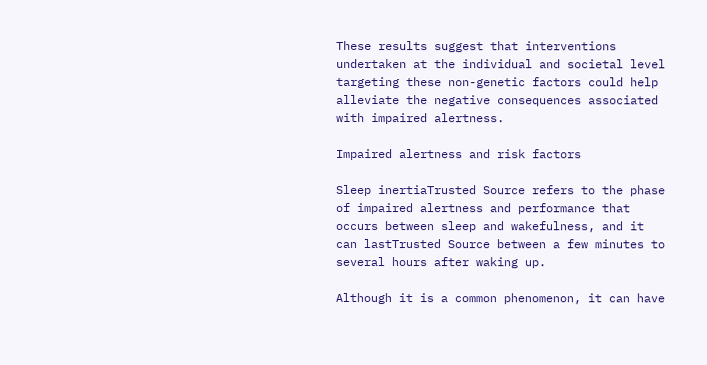These results suggest that interventions undertaken at the individual and societal level targeting these non-genetic factors could help alleviate the negative consequences associated with impaired alertness.

Impaired alertness and risk factors

Sleep inertiaTrusted Source refers to the phase of impaired alertness and performance that occurs between sleep and wakefulness, and it can lastTrusted Source between a few minutes to several hours after waking up.

Although it is a common phenomenon, it can have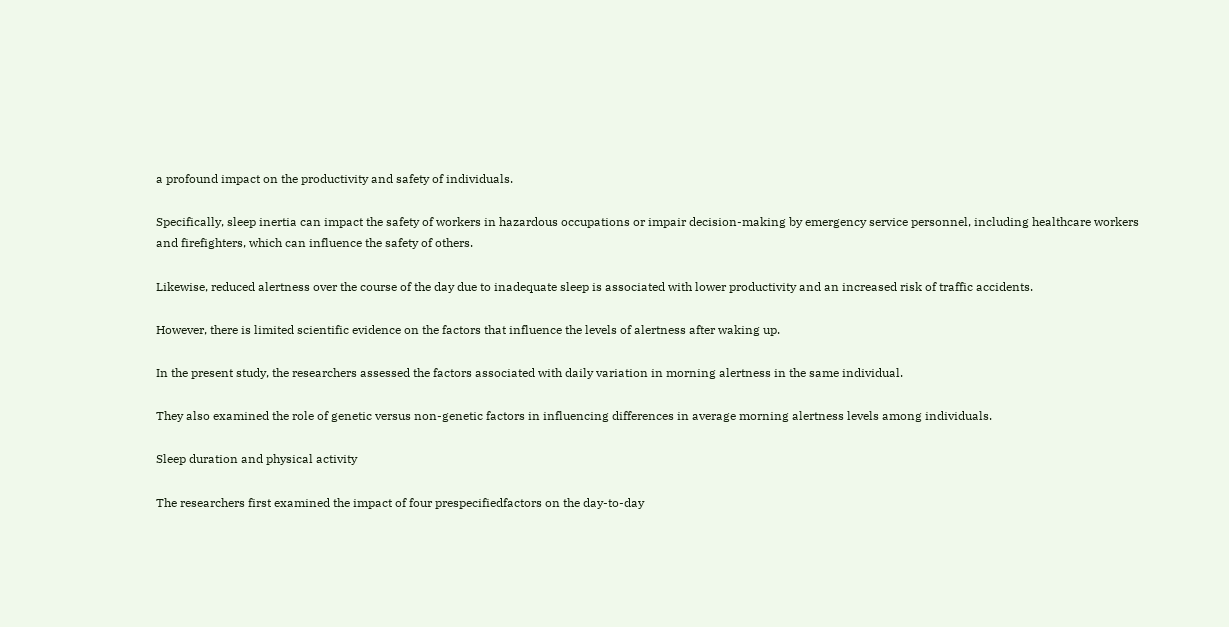a profound impact on the productivity and safety of individuals.

Specifically, sleep inertia can impact the safety of workers in hazardous occupations or impair decision-making by emergency service personnel, including healthcare workers and firefighters, which can influence the safety of others.

Likewise, reduced alertness over the course of the day due to inadequate sleep is associated with lower productivity and an increased risk of traffic accidents.

However, there is limited scientific evidence on the factors that influence the levels of alertness after waking up.

In the present study, the researchers assessed the factors associated with daily variation in morning alertness in the same individual.

They also examined the role of genetic versus non-genetic factors in influencing differences in average morning alertness levels among individuals.

Sleep duration and physical activity

The researchers first examined the impact of four prespecifiedfactors on the day-to-day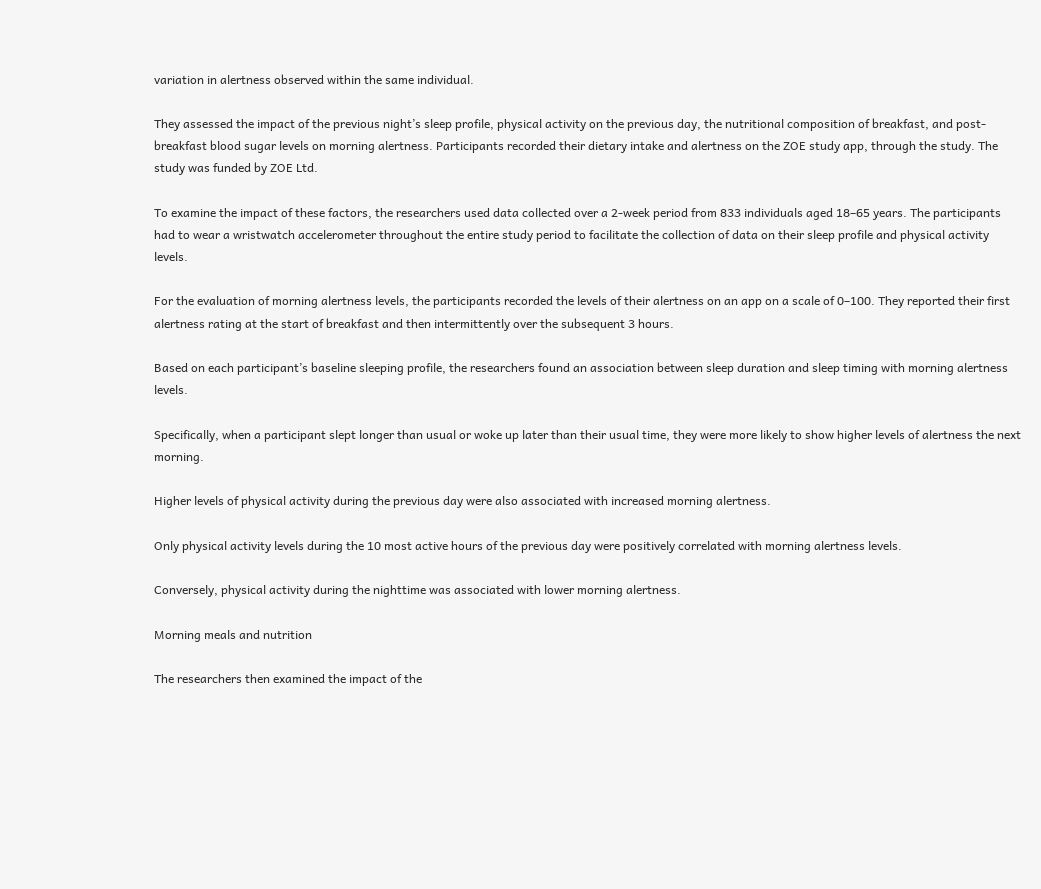variation in alertness observed within the same individual.

They assessed the impact of the previous night’s sleep profile, physical activity on the previous day, the nutritional composition of breakfast, and post-breakfast blood sugar levels on morning alertness. Participants recorded their dietary intake and alertness on the ZOE study app, through the study. The study was funded by ZOE Ltd.

To examine the impact of these factors, the researchers used data collected over a 2-week period from 833 individuals aged 18–65 years. The participants had to wear a wristwatch accelerometer throughout the entire study period to facilitate the collection of data on their sleep profile and physical activity levels.

For the evaluation of morning alertness levels, the participants recorded the levels of their alertness on an app on a scale of 0–100. They reported their first alertness rating at the start of breakfast and then intermittently over the subsequent 3 hours.

Based on each participant’s baseline sleeping profile, the researchers found an association between sleep duration and sleep timing with morning alertness levels.

Specifically, when a participant slept longer than usual or woke up later than their usual time, they were more likely to show higher levels of alertness the next morning.

Higher levels of physical activity during the previous day were also associated with increased morning alertness.

Only physical activity levels during the 10 most active hours of the previous day were positively correlated with morning alertness levels.

Conversely, physical activity during the nighttime was associated with lower morning alertness.

Morning meals and nutrition

The researchers then examined the impact of the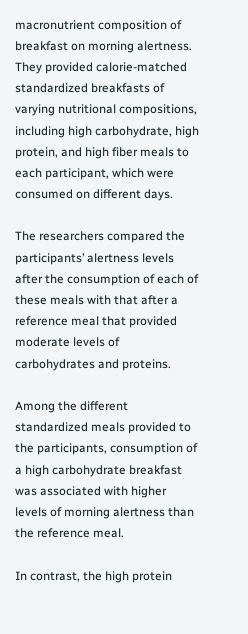macronutrient composition of breakfast on morning alertness. They provided calorie-matched standardized breakfasts of varying nutritional compositions, including high carbohydrate, high protein, and high fiber meals to each participant, which were consumed on different days.

The researchers compared the participants’ alertness levels after the consumption of each of these meals with that after a reference meal that provided moderate levels of carbohydrates and proteins.

Among the different standardized meals provided to the participants, consumption of a high carbohydrate breakfast was associated with higher levels of morning alertness than the reference meal.

In contrast, the high protein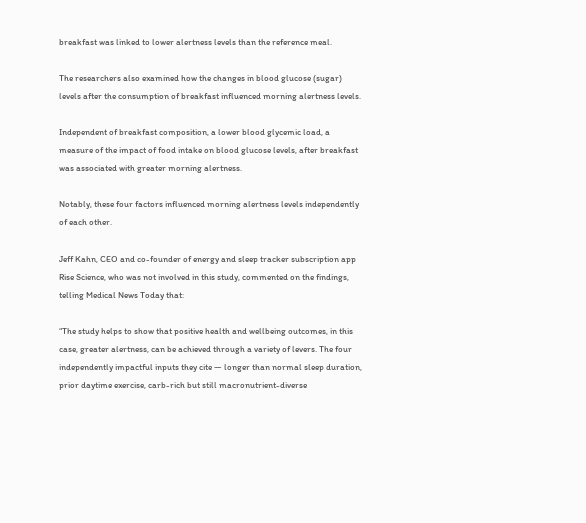breakfast was linked to lower alertness levels than the reference meal.

The researchers also examined how the changes in blood glucose (sugar) levels after the consumption of breakfast influenced morning alertness levels.

Independent of breakfast composition, a lower blood glycemic load, a measure of the impact of food intake on blood glucose levels, after breakfast was associated with greater morning alertness.

Notably, these four factors influenced morning alertness levels independently of each other.

Jeff Kahn, CEO and co-founder of energy and sleep tracker subscription app Rise Science, who was not involved in this study, commented on the findings, telling Medical News Today that:

“The study helps to show that positive health and wellbeing outcomes, in this case, greater alertness, can be achieved through a variety of levers. The four independently impactful inputs they cite — longer than normal sleep duration, prior daytime exercise, carb-rich but still macronutrient-diverse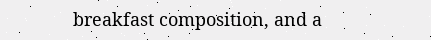breakfast composition, and a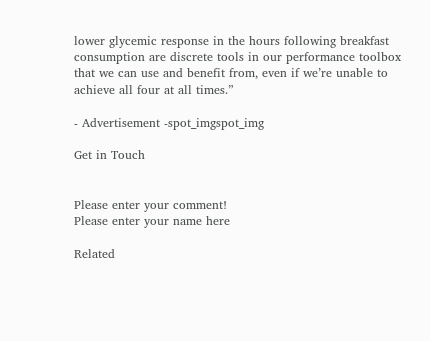lower glycemic response in the hours following breakfast consumption are discrete tools in our performance toolbox that we can use and benefit from, even if we’re unable to achieve all four at all times.”

- Advertisement -spot_imgspot_img

Get in Touch


Please enter your comment!
Please enter your name here

Related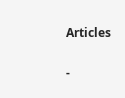Articles

-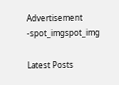Advertisement -spot_imgspot_img

Latest Posts